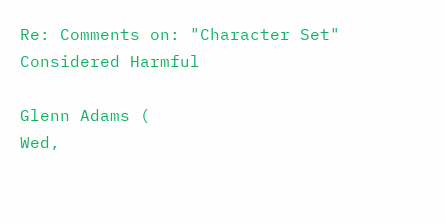Re: Comments on: "Character Set" Considered Harmful

Glenn Adams (
Wed,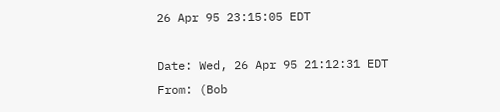26 Apr 95 23:15:05 EDT

Date: Wed, 26 Apr 95 21:12:31 EDT
From: (Bob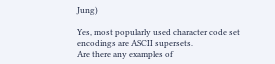Jung)

Yes, most popularly used character code set encodings are ASCII supersets.
Are there any examples of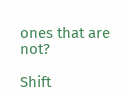ones that are not?

Shift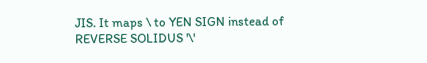JIS. It maps \ to YEN SIGN instead of REVERSE SOLIDUS '\'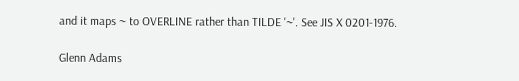and it maps ~ to OVERLINE rather than TILDE '~'. See JIS X 0201-1976.

Glenn Adams